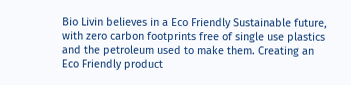Bio Livin believes in a Eco Friendly Sustainable future, with zero carbon footprints free of single use plastics and the petroleum used to make them. Creating an Eco Friendly product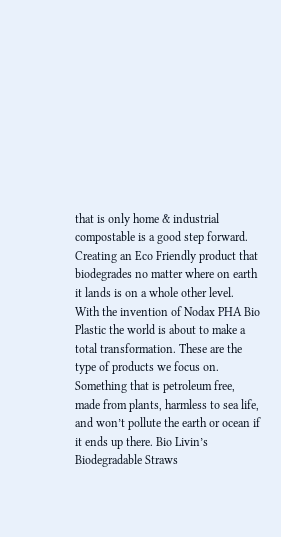that is only home & industrial compostable is a good step forward. Creating an Eco Friendly product that biodegrades no matter where on earth it lands is on a whole other level. With the invention of Nodax PHA Bio Plastic the world is about to make a total transformation. These are the type of products we focus on. Something that is petroleum free, made from plants, harmless to sea life, and won’t pollute the earth or ocean if it ends up there. Bio Livin’s Biodegradable Straws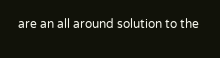are an all around solution to the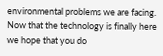environmental problems we are facing. Now that the technology is finally here we hope that you do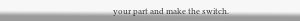your part and make the switch.